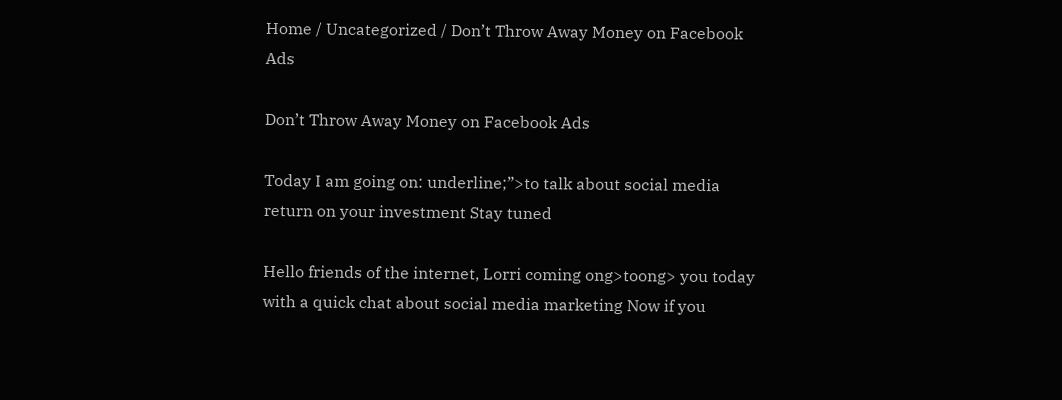Home / Uncategorized / Don’t Throw Away Money on Facebook Ads

Don’t Throw Away Money on Facebook Ads

Today I am going on: underline;”>to talk about social media return on your investment Stay tuned

Hello friends of the internet, Lorri coming ong>toong> you today with a quick chat about social media marketing Now if you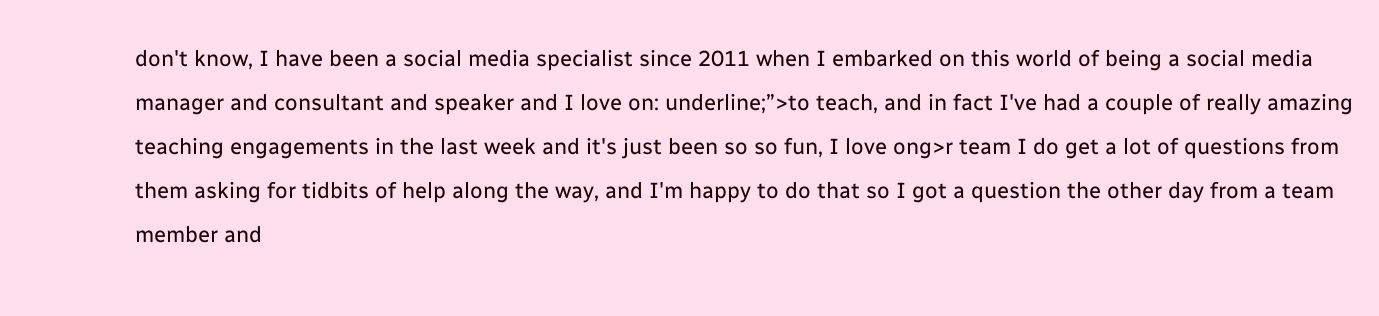don't know, I have been a social media specialist since 2011 when I embarked on this world of being a social media manager and consultant and speaker and I love on: underline;”>to teach, and in fact I've had a couple of really amazing teaching engagements in the last week and it's just been so so fun, I love ong>r team I do get a lot of questions from them asking for tidbits of help along the way, and I'm happy to do that so I got a question the other day from a team member and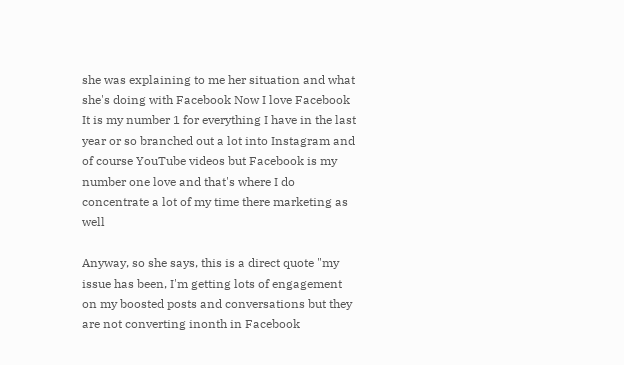she was explaining to me her situation and what she's doing with Facebook Now I love Facebook It is my number 1 for everything I have in the last year or so branched out a lot into Instagram and of course YouTube videos but Facebook is my number one love and that's where I do concentrate a lot of my time there marketing as well

Anyway, so she says, this is a direct quote "my issue has been, I'm getting lots of engagement on my boosted posts and conversations but they are not converting inonth in Facebook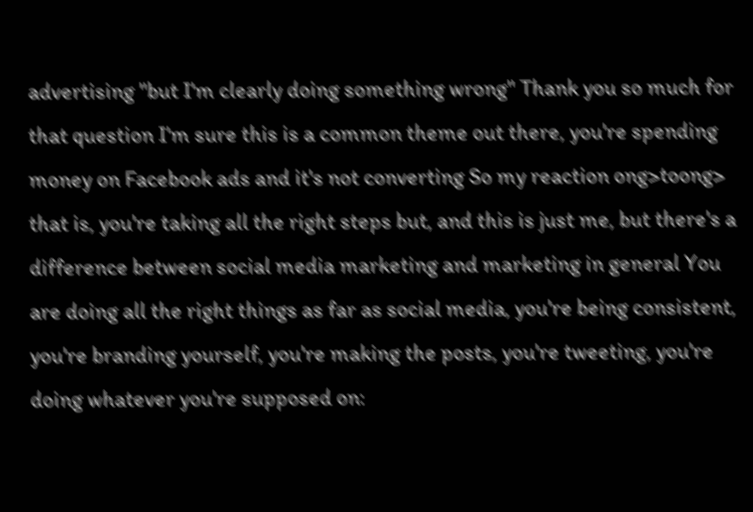advertising "but I'm clearly doing something wrong" Thank you so much for that question I'm sure this is a common theme out there, you're spending money on Facebook ads and it's not converting So my reaction ong>toong> that is, you're taking all the right steps but, and this is just me, but there's a difference between social media marketing and marketing in general You are doing all the right things as far as social media, you're being consistent, you're branding yourself, you're making the posts, you're tweeting, you're doing whatever you're supposed on: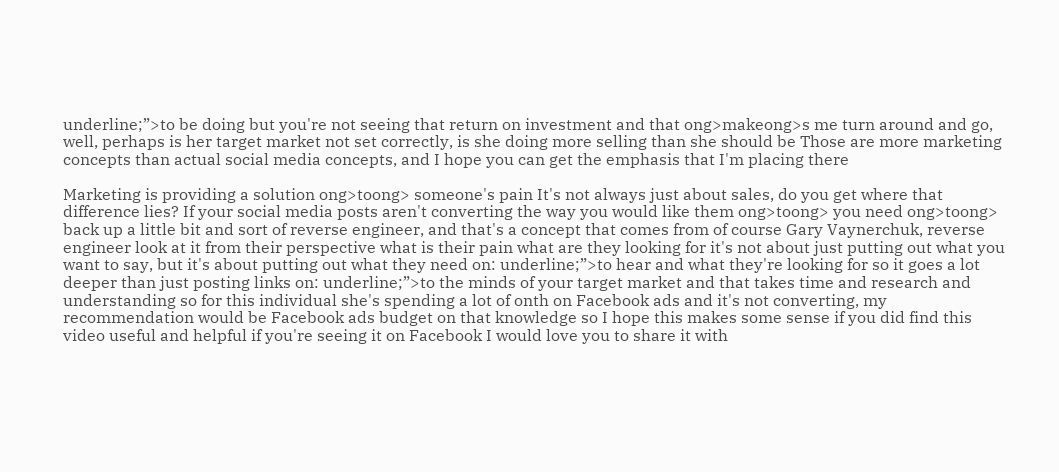underline;”>to be doing but you're not seeing that return on investment and that ong>makeong>s me turn around and go, well, perhaps is her target market not set correctly, is she doing more selling than she should be Those are more marketing concepts than actual social media concepts, and I hope you can get the emphasis that I'm placing there

Marketing is providing a solution ong>toong> someone's pain It's not always just about sales, do you get where that difference lies? If your social media posts aren't converting the way you would like them ong>toong> you need ong>toong> back up a little bit and sort of reverse engineer, and that's a concept that comes from of course Gary Vaynerchuk, reverse engineer look at it from their perspective what is their pain what are they looking for it's not about just putting out what you want to say, but it's about putting out what they need on: underline;”>to hear and what they're looking for so it goes a lot deeper than just posting links on: underline;”>to the minds of your target market and that takes time and research and understanding so for this individual she's spending a lot of onth on Facebook ads and it's not converting, my recommendation would be Facebook ads budget on that knowledge so I hope this makes some sense if you did find this video useful and helpful if you're seeing it on Facebook I would love you to share it with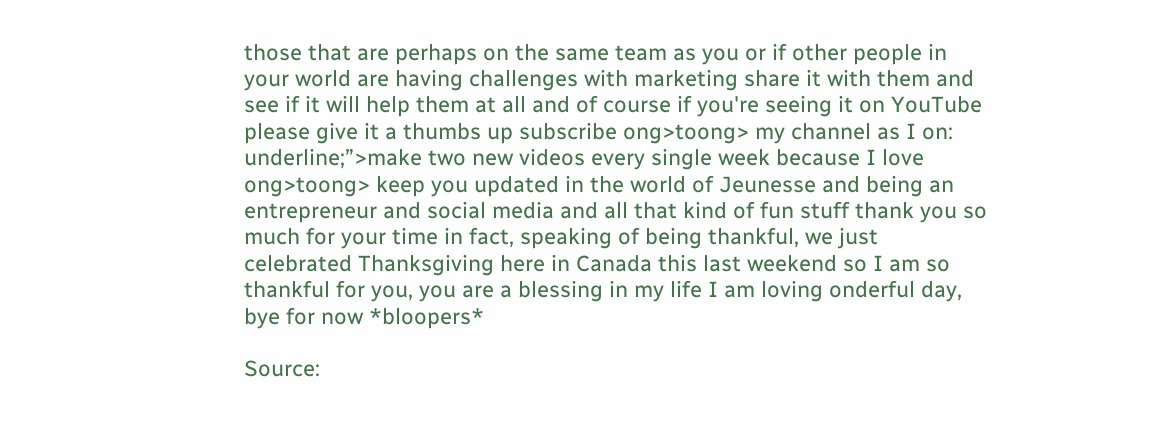those that are perhaps on the same team as you or if other people in your world are having challenges with marketing share it with them and see if it will help them at all and of course if you're seeing it on YouTube please give it a thumbs up subscribe ong>toong> my channel as I on: underline;”>make two new videos every single week because I love ong>toong> keep you updated in the world of Jeunesse and being an entrepreneur and social media and all that kind of fun stuff thank you so much for your time in fact, speaking of being thankful, we just celebrated Thanksgiving here in Canada this last weekend so I am so thankful for you, you are a blessing in my life I am loving onderful day, bye for now *bloopers*

Source: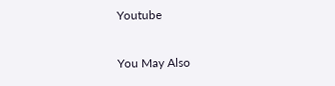Youtube

You May Also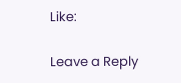Like:

Leave a Reply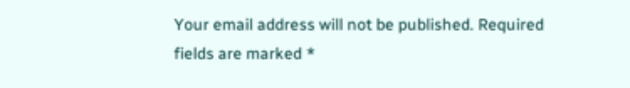Your email address will not be published. Required fields are marked *